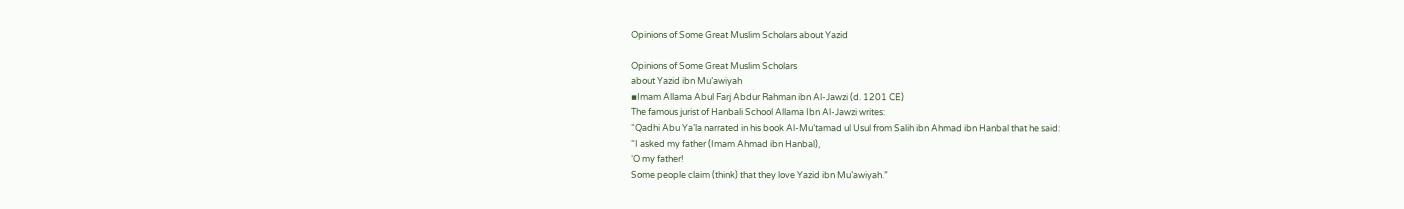Opinions of Some Great Muslim Scholars about Yazid

Opinions of Some Great Muslim Scholars
about Yazid ibn Mu’awiyah
▪Imam Allama Abul Farj Abdur Rahman ibn Al-Jawzi (d. 1201 CE)
The famous jurist of Hanbali School Allama Ibn Al-Jawzi writes:
“Qadhi Abu Ya’la narrated in his book Al-Mu’tamad ul Usul from Salih ibn Ahmad ibn Hanbal that he said:
“I asked my father (Imam Ahmad ibn Hanbal),
‘O my father!
Some people claim (think) that they love Yazid ibn Mu’awiyah.”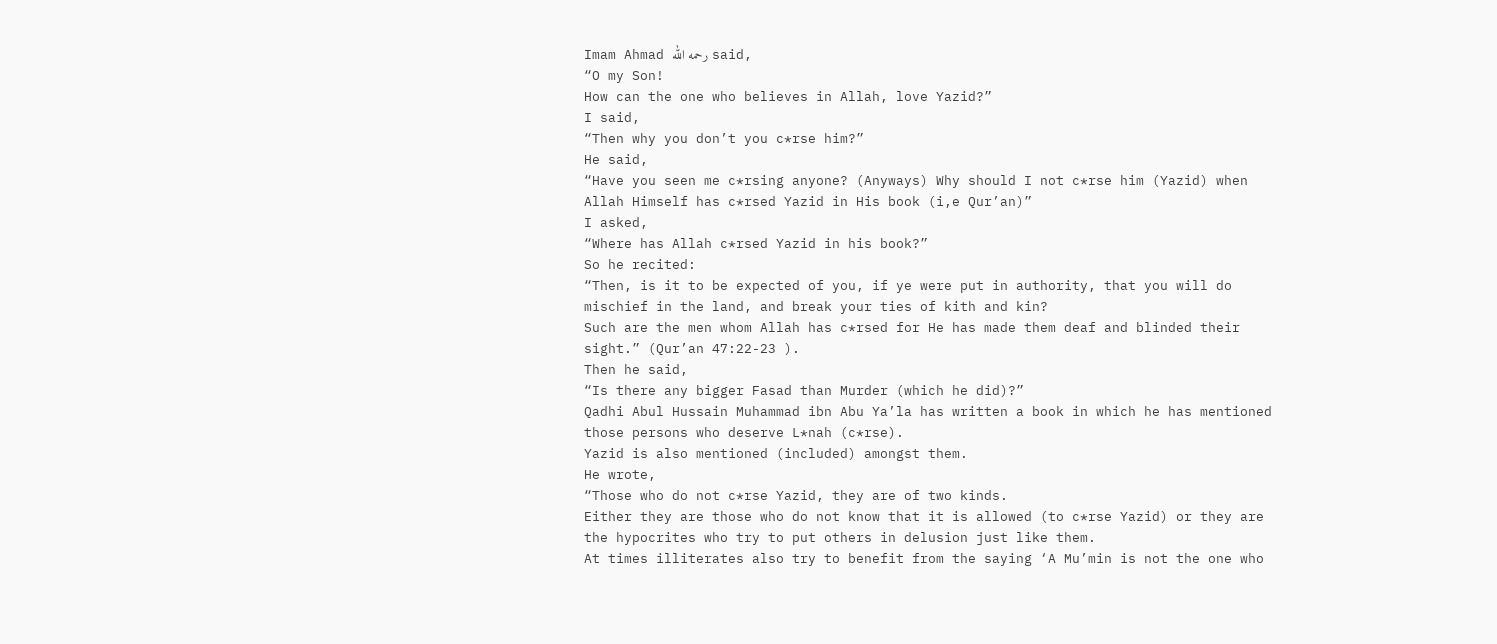Imam Ahmad رحمه الله said,
“O my Son!
How can the one who believes in Allah, love Yazid?”
I said,
“Then why you don’t you c*rse him?”
He said,
“Have you seen me c*rsing anyone? (Anyways) Why should I not c*rse him (Yazid) when Allah Himself has c*rsed Yazid in His book (i,e Qur’an)”
I asked,
“Where has Allah c*rsed Yazid in his book?”
So he recited:
“Then, is it to be expected of you, if ye were put in authority, that you will do mischief in the land, and break your ties of kith and kin?
Such are the men whom Allah has c*rsed for He has made them deaf and blinded their sight.” (Qur’an 47:22-23 ).
Then he said,
“Is there any bigger Fasad than Murder (which he did)?”
Qadhi Abul Hussain Muhammad ibn Abu Ya’la has written a book in which he has mentioned those persons who deserve L*nah (c*rse).
Yazid is also mentioned (included) amongst them.
He wrote,
“Those who do not c*rse Yazid, they are of two kinds.
Either they are those who do not know that it is allowed (to c*rse Yazid) or they are the hypocrites who try to put others in delusion just like them.
At times illiterates also try to benefit from the saying ‘A Mu’min is not the one who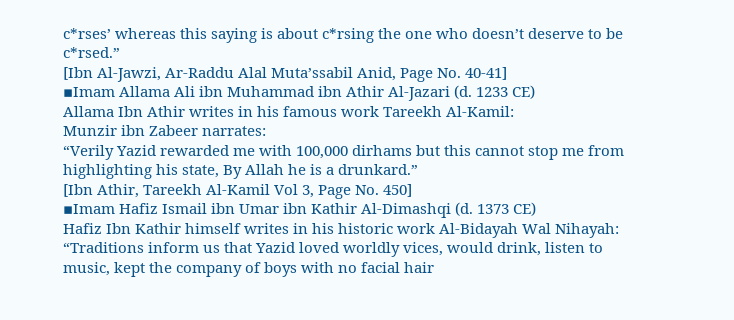c*rses’ whereas this saying is about c*rsing the one who doesn’t deserve to be c*rsed.”
[Ibn Al-Jawzi, Ar-Raddu Alal Muta’ssabil Anid, Page No. 40-41]
▪Imam Allama Ali ibn Muhammad ibn Athir Al-Jazari (d. 1233 CE)
Allama Ibn Athir writes in his famous work Tareekh Al-Kamil:
Munzir ibn Zabeer narrates:
“Verily Yazid rewarded me with 100,000 dirhams but this cannot stop me from highlighting his state, By Allah he is a drunkard.”
[Ibn Athir, Tareekh Al-Kamil Vol 3, Page No. 450]
▪Imam Hafiz Ismail ibn Umar ibn Kathir Al-Dimashqi (d. 1373 CE)
Hafiz Ibn Kathir himself writes in his historic work Al-Bidayah Wal Nihayah:
“Traditions inform us that Yazid loved worldly vices, would drink, listen to music, kept the company of boys with no facial hair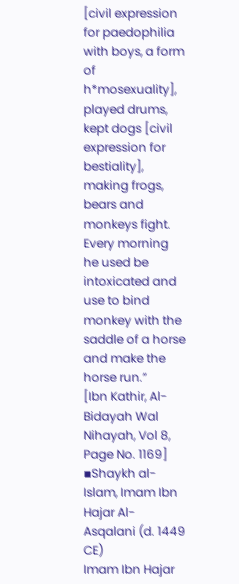[civil expression for paedophilia with boys, a form of h*mosexuality], played drums, kept dogs [civil expression for bestiality], making frogs, bears and monkeys fight.
Every morning he used be intoxicated and use to bind monkey with the saddle of a horse and make the horse run.”
[Ibn Kathir, Al-Bidayah Wal Nihayah, Vol 8, Page No. 1169]
▪Shaykh al-Islam, Imam Ibn Hajar Al-Asqalani (d. 1449 CE)
Imam Ibn Hajar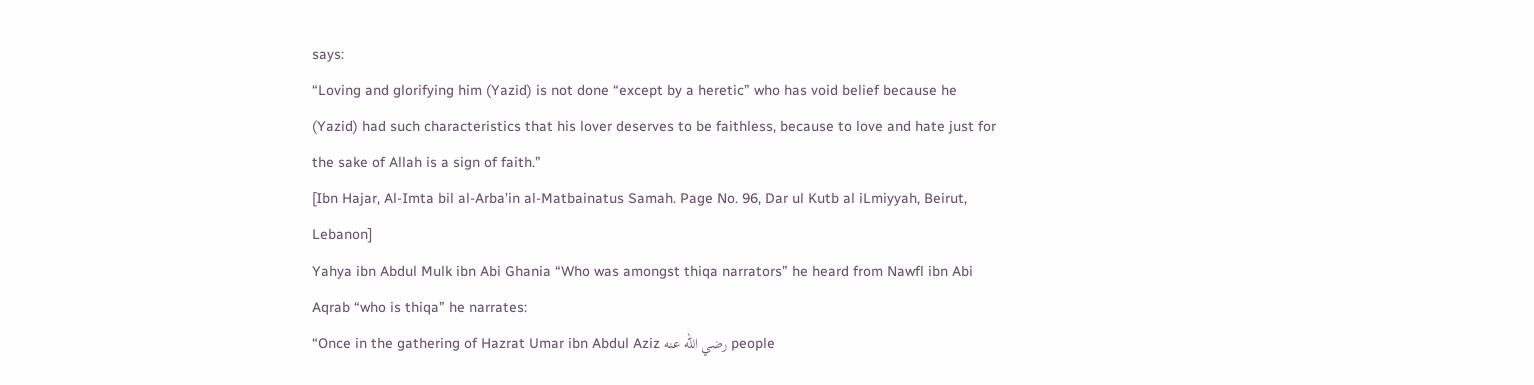says:
“Loving and glorifying him (Yazid) is not done “except by a heretic” who has void belief because he (Yazid) had such characteristics that his lover deserves to be faithless, because to love and hate just for the sake of Allah is a sign of faith.”
[Ibn Hajar, Al-Imta bil al-Arba’in al-Matbainatus Samah. Page No. 96, Dar ul Kutb al iLmiyyah, Beirut, Lebanon]
Yahya ibn Abdul Mulk ibn Abi Ghania “Who was amongst thiqa narrators” he heard from Nawfl ibn Abi Aqrab “who is thiqa” he narrates:
“Once in the gathering of Hazrat Umar ibn Abdul Aziz رضي الله عنه people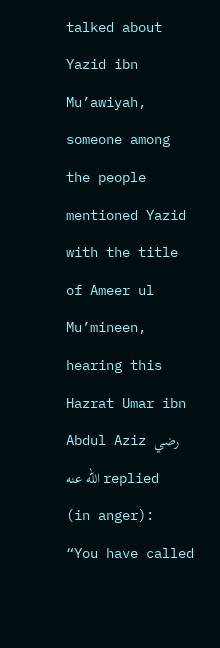talked about Yazid ibn Mu’awiyah, someone among the people mentioned Yazid with the title of Ameer ul Mu’mineen, hearing this Hazrat Umar ibn Abdul Aziz رضي الله عنه replied (in anger):
“You have called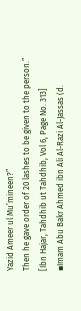Yazid Ameer ul Mu’mineen?”
Then he gave order of 20 lashes to be given to the person.”
[Ibn Hajar, Tahdhib ut Tahdhib, Vol 6, Page No. 313]
▪Imam Abu Bakr Ahmed ibn Ali Al-Razi Al-Jassas (d.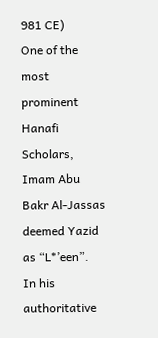981 CE)
One of the most prominent Hanafi Scholars, Imam Abu Bakr Al-Jassas deemed Yazid as “L*’een”.
In his authoritative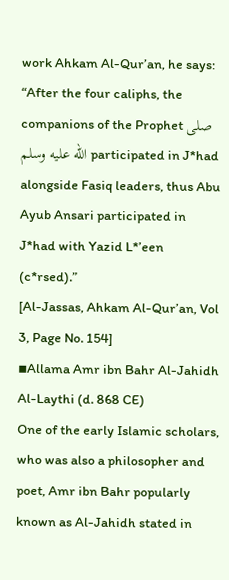work Ahkam Al-Qur’an, he says:
“After the four caliphs, the companions of the Prophet صلى الله عليه وسلم participated in J*had alongside Fasiq leaders, thus Abu Ayub Ansari participated in J*had with Yazid L*’een (c*rsed).”
[Al-Jassas, Ahkam Al-Qur’an, Vol 3, Page No. 154]
▪Allama Amr ibn Bahr Al-Jahidh Al-Laythi (d. 868 CE)
One of the early Islamic scholars, who was also a philosopher and poet, Amr ibn Bahr popularly known as Al-Jahidh stated in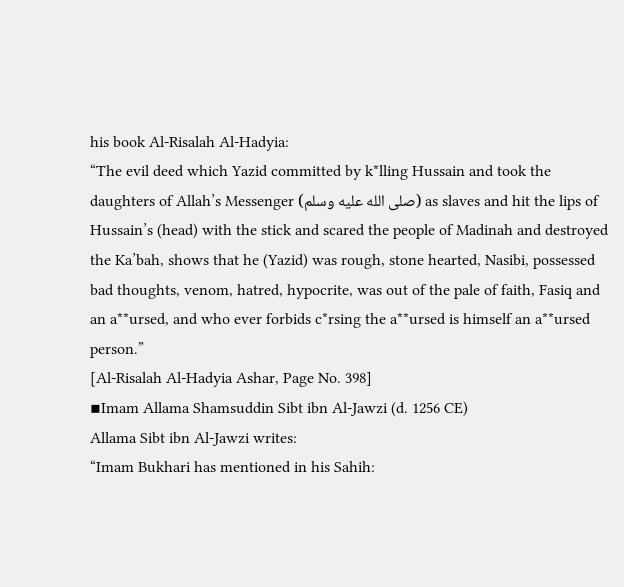his book Al-Risalah Al-Hadyia:
“The evil deed which Yazid committed by k*lling Hussain and took the daughters of Allah’s Messenger (صلى الله عليه وسلم) as slaves and hit the lips of Hussain’s (head) with the stick and scared the people of Madinah and destroyed the Ka’bah, shows that he (Yazid) was rough, stone hearted, Nasibi, possessed bad thoughts, venom, hatred, hypocrite, was out of the pale of faith, Fasiq and an a**ursed, and who ever forbids c*rsing the a**ursed is himself an a**ursed person.”
[Al-Risalah Al-Hadyia Ashar, Page No. 398]
▪Imam Allama Shamsuddin Sibt ibn Al-Jawzi (d. 1256 CE)
Allama Sibt ibn Al-Jawzi writes:
“Imam Bukhari has mentioned in his Sahih: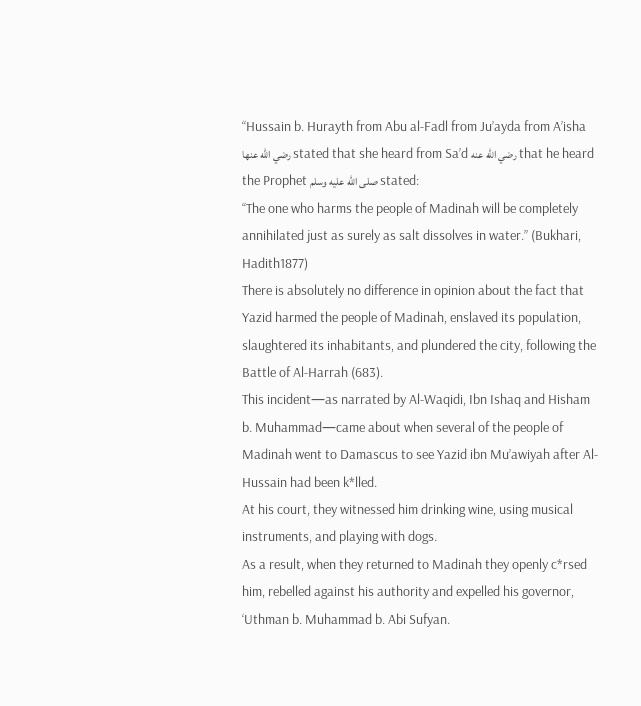“Hussain b. Hurayth from Abu al-Fadl from Ju’ayda from A’isha رضي الله عنها stated that she heard from Sa’d رضي الله عنه that he heard the Prophet صلى الله عليه وسلم stated:
“The one who harms the people of Madinah will be completely annihilated just as surely as salt dissolves in water.” (Bukhari, Hadith1877)
There is absolutely no difference in opinion about the fact that Yazid harmed the people of Madinah, enslaved its population, slaughtered its inhabitants, and plundered the city, following the Battle of Al-Harrah (683).
This incident—as narrated by Al-Waqidi, Ibn Ishaq and Hisham b. Muhammad—came about when several of the people of Madinah went to Damascus to see Yazid ibn Mu’awiyah after Al-Hussain had been k*lled.
At his court, they witnessed him drinking wine, using musical instruments, and playing with dogs.
As a result, when they returned to Madinah they openly c*rsed him, rebelled against his authority and expelled his governor, ‘Uthman b. Muhammad b. Abi Sufyan.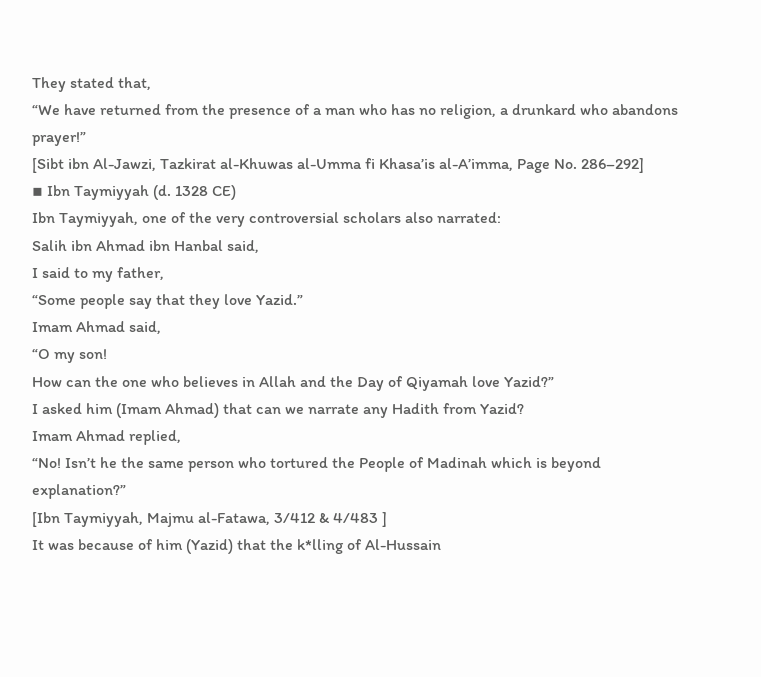They stated that,
“We have returned from the presence of a man who has no religion, a drunkard who abandons prayer!”
[Sibt ibn Al-Jawzi, Tazkirat al-Khuwas al-Umma fi Khasa’is al-A’imma, Page No. 286–292]
▪ Ibn Taymiyyah (d. 1328 CE)
Ibn Taymiyyah, one of the very controversial scholars also narrated:
Salih ibn Ahmad ibn Hanbal said,
I said to my father,
“Some people say that they love Yazid.”
Imam Ahmad said,
“O my son!
How can the one who believes in Allah and the Day of Qiyamah love Yazid?”
I asked him (Imam Ahmad) that can we narrate any Hadith from Yazid?
Imam Ahmad replied,
“No! Isn’t he the same person who tortured the People of Madinah which is beyond explanation?”
[Ibn Taymiyyah, Majmu al-Fatawa, 3/412 & 4/483 ]
It was because of him (Yazid) that the k*lling of Al-Hussain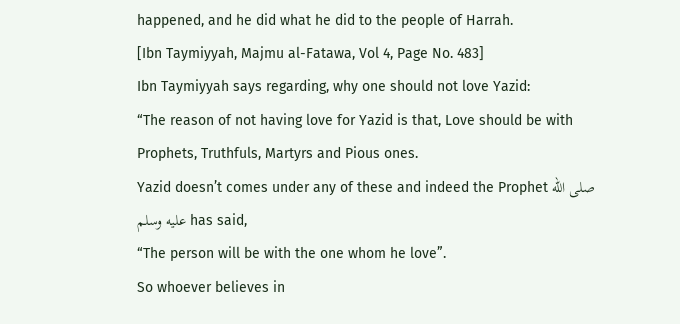happened, and he did what he did to the people of Harrah.
[Ibn Taymiyyah, Majmu al-Fatawa, Vol 4, Page No. 483]
Ibn Taymiyyah says regarding, why one should not love Yazid:
“The reason of not having love for Yazid is that, Love should be with Prophets, Truthfuls, Martyrs and Pious ones.
Yazid doesn’t comes under any of these and indeed the Prophet صلى الله عليه وسلم has said,
“The person will be with the one whom he love”.
So whoever believes in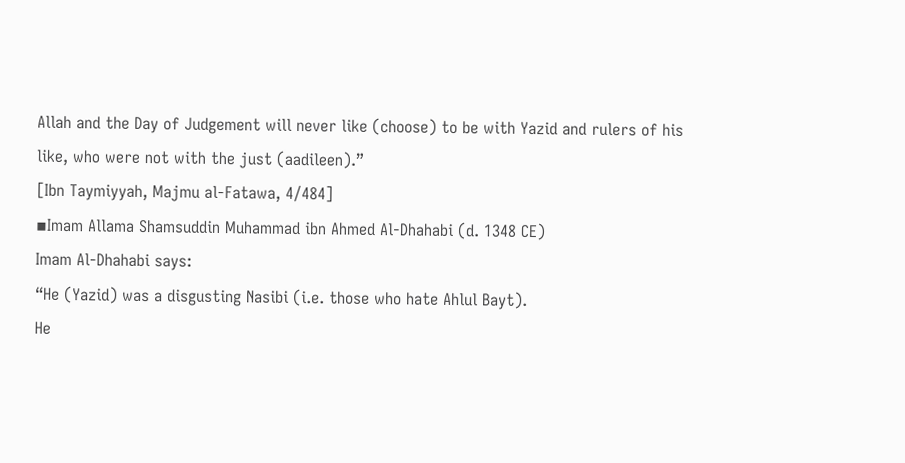Allah and the Day of Judgement will never like (choose) to be with Yazid and rulers of his like, who were not with the just (aadileen).”
[Ibn Taymiyyah, Majmu al-Fatawa, 4/484]
▪Imam Allama Shamsuddin Muhammad ibn Ahmed Al-Dhahabi (d. 1348 CE)
Imam Al-Dhahabi says:
“He (Yazid) was a disgusting Nasibi (i.e. those who hate Ahlul Bayt).
He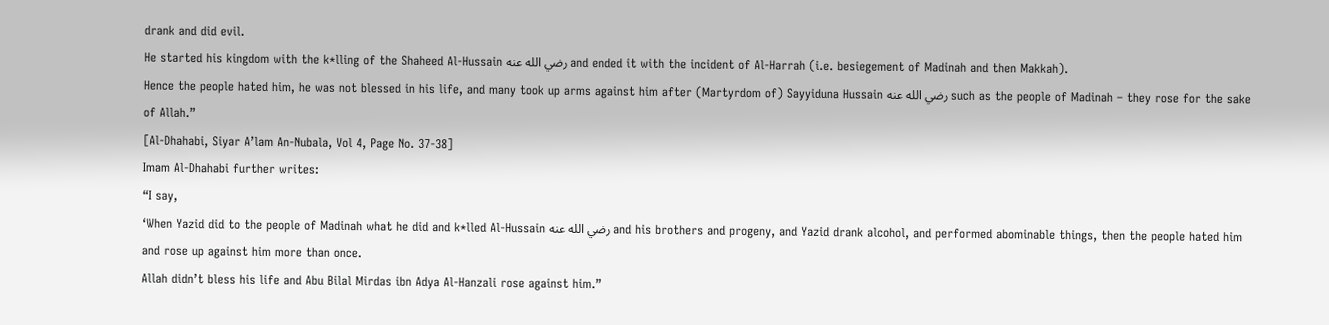drank and did evil.
He started his kingdom with the k*lling of the Shaheed Al-Hussain رضي الله عنه and ended it with the incident of Al-Harrah (i.e. besiegement of Madinah and then Makkah).
Hence the people hated him, he was not blessed in his life, and many took up arms against him after (Martyrdom of) Sayyiduna Hussain رضي الله عنه such as the people of Madinah – they rose for the sake of Allah.”
[Al-Dhahabi, Siyar A’lam An-Nubala, Vol 4, Page No. 37-38]
Imam Al-Dhahabi further writes:
“I say,
‘When Yazid did to the people of Madinah what he did and k*lled Al-Hussain رضي الله عنه and his brothers and progeny, and Yazid drank alcohol, and performed abominable things, then the people hated him and rose up against him more than once.
Allah didn’t bless his life and Abu Bilal Mirdas ibn Adya Al-Hanzali rose against him.”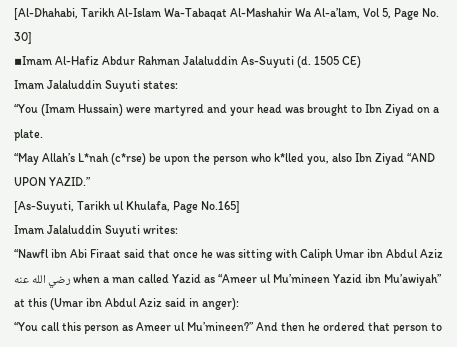[Al-Dhahabi, Tarikh Al-Islam Wa-Tabaqat Al-Mashahir Wa Al-a’lam, Vol 5, Page No. 30]
▪Imam Al-Hafiz Abdur Rahman Jalaluddin As-Suyuti (d. 1505 CE)
Imam Jalaluddin Suyuti states:
“You (Imam Hussain) were martyred and your head was brought to Ibn Ziyad on a plate.
“May Allah’s L*nah (c*rse) be upon the person who k*lled you, also Ibn Ziyad “AND UPON YAZID.”
[As-Suyuti, Tarikh ul Khulafa, Page No.165]
Imam Jalaluddin Suyuti writes:
“Nawfl ibn Abi Firaat said that once he was sitting with Caliph Umar ibn Abdul Aziz رضي الله عنه when a man called Yazid as “Ameer ul Mu’mineen Yazid ibn Mu’awiyah” at this (Umar ibn Abdul Aziz said in anger):
“You call this person as Ameer ul Mu’mineen?” And then he ordered that person to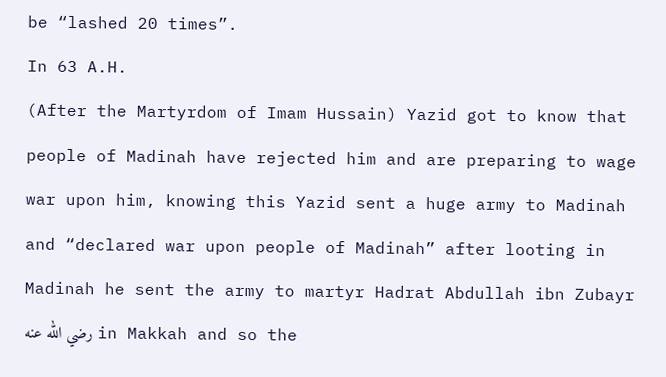be “lashed 20 times”.
In 63 A.H.
(After the Martyrdom of Imam Hussain) Yazid got to know that people of Madinah have rejected him and are preparing to wage war upon him, knowing this Yazid sent a huge army to Madinah and “declared war upon people of Madinah” after looting in Madinah he sent the army to martyr Hadrat Abdullah ibn Zubayr رضي الله عنه in Makkah and so the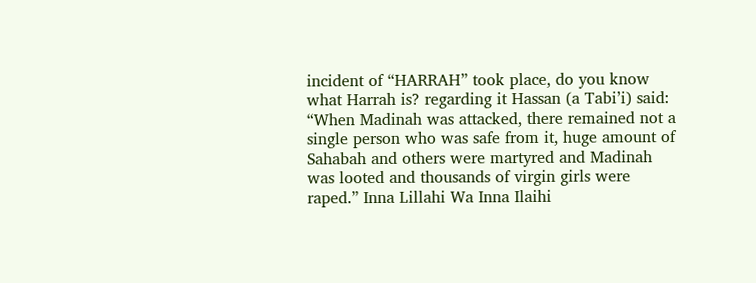incident of “HARRAH” took place, do you know what Harrah is? regarding it Hassan (a Tabi’i) said:
“When Madinah was attacked, there remained not a single person who was safe from it, huge amount of Sahabah and others were martyred and Madinah was looted and thousands of virgin girls were raped.” Inna Lillahi Wa Inna Ilaihi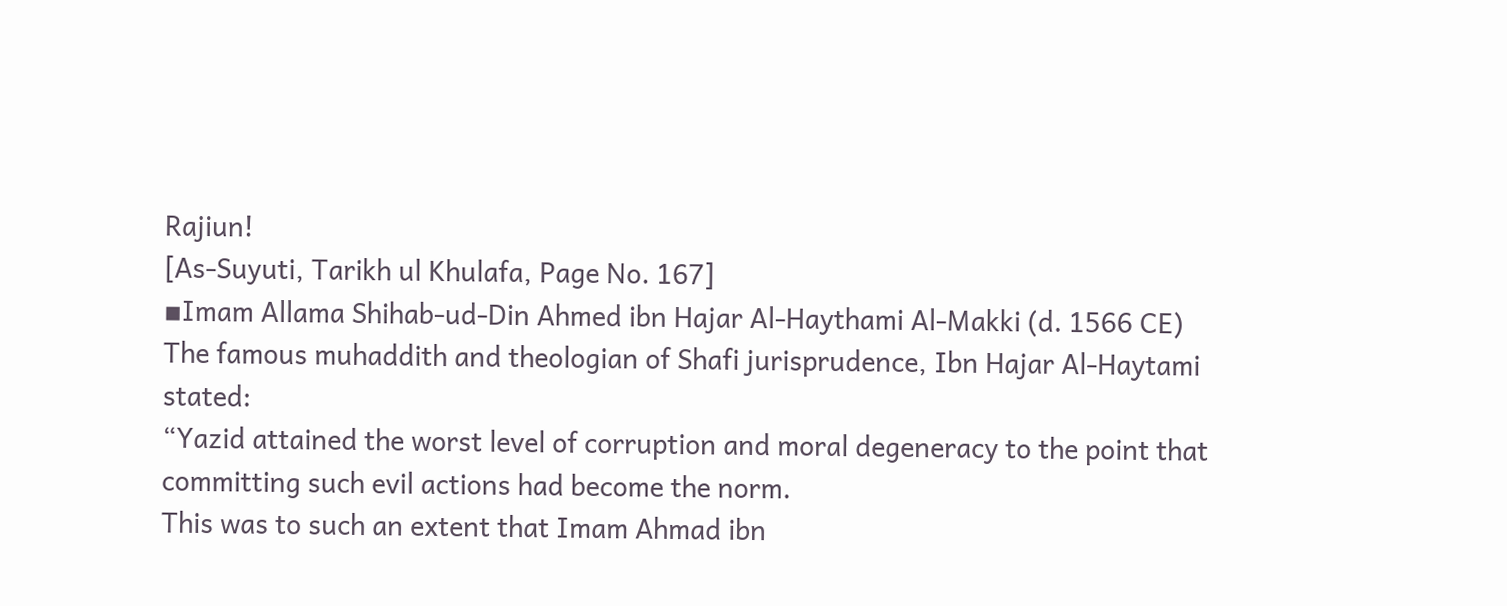Rajiun!
[As-Suyuti, Tarikh ul Khulafa, Page No. 167]
▪Imam Allama Shihab-ud-Din Ahmed ibn Hajar Al-Haythami Al-Makki (d. 1566 CE)
The famous muhaddith and theologian of Shafi jurisprudence, Ibn Hajar Al-Haytami stated:
“Yazid attained the worst level of corruption and moral degeneracy to the point that committing such evil actions had become the norm.
This was to such an extent that Imam Ahmad ibn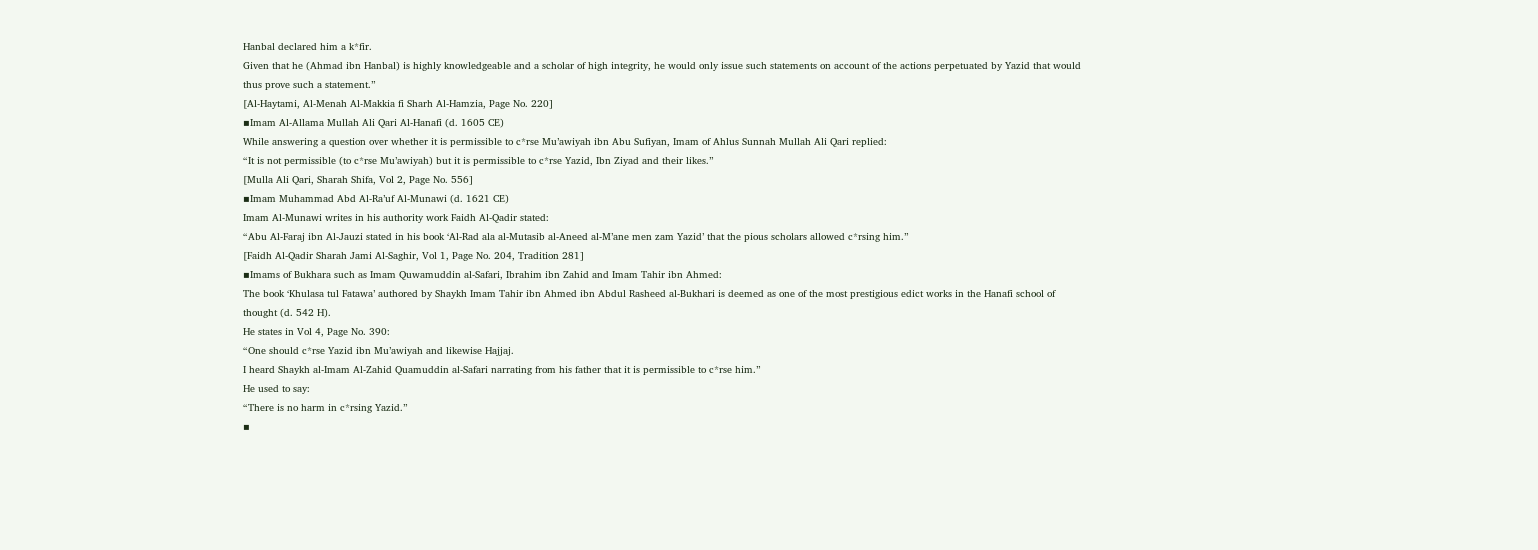Hanbal declared him a k*fir.
Given that he (Ahmad ibn Hanbal) is highly knowledgeable and a scholar of high integrity, he would only issue such statements on account of the actions perpetuated by Yazid that would thus prove such a statement.”
[Al-Haytami, Al-Menah Al-Makkia fi Sharh Al-Hamzia, Page No. 220]
▪Imam Al-Allama Mullah Ali Qari Al-Hanafi (d. 1605 CE)
While answering a question over whether it is permissible to c*rse Mu’awiyah ibn Abu Sufiyan, Imam of Ahlus Sunnah Mullah Ali Qari replied:
“It is not permissible (to c*rse Mu’awiyah) but it is permissible to c*rse Yazid, Ibn Ziyad and their likes.”
[Mulla Ali Qari, Sharah Shifa, Vol 2, Page No. 556]
▪Imam Muhammad Abd Al-Ra’uf Al-Munawi (d. 1621 CE)
Imam Al-Munawi writes in his authority work Faidh Al-Qadir stated:
“Abu Al-Faraj ibn Al-Jauzi stated in his book ‘Al-Rad ala al-Mutasib al-Aneed al-M’ane men zam Yazid’ that the pious scholars allowed c*rsing him.”
[Faidh Al-Qadir Sharah Jami Al-Saghir, Vol 1, Page No. 204, Tradition 281]
▪Imams of Bukhara such as Imam Quwamuddin al-Safari, Ibrahim ibn Zahid and Imam Tahir ibn Ahmed:
The book ‘Khulasa tul Fatawa’ authored by Shaykh Imam Tahir ibn Ahmed ibn Abdul Rasheed al-Bukhari is deemed as one of the most prestigious edict works in the Hanafi school of thought (d. 542 H).
He states in Vol 4, Page No. 390:
“One should c*rse Yazid ibn Mu’awiyah and likewise Hajjaj.
I heard Shaykh al-Imam Al-Zahid Quamuddin al-Safari narrating from his father that it is permissible to c*rse him.”
He used to say:
“There is no harm in c*rsing Yazid.”
▪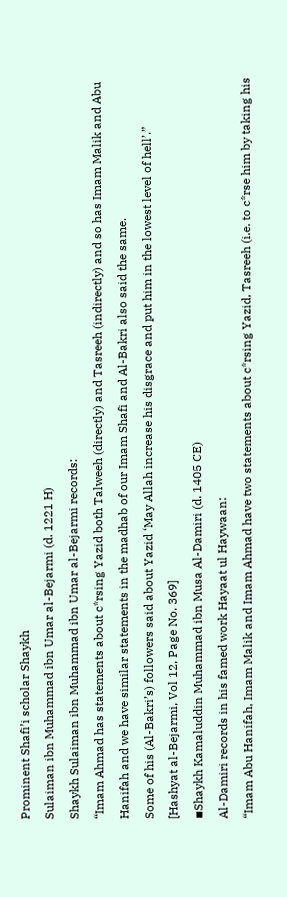Prominent Shafi’i scholar Shaykh
Sulaiman ibn Muhammad ibn Umar al-Bejarmi (d. 1221 H)
Shaykh Sulaiman ibn Muhammad ibn Umar al-Bejarmi records:
“Imam Ahmad has statements about c*rsing Yazid both Talweeh (directly) and Tasreeh (indirectly) and so has Imam Malik and Abu Hanifah and we have similar statements in the madhab of our Imam Shafi and Al-Bakri also said the same.
Some of his (Al-Bakri’s) followers said about Yazid ‘May Allah increase his disgrace and put him in the lowest level of hell’.”
[Hashyat al-Bejarmi, Vol 12, Page No. 369]
▪Shaykh Kamaluddin Muhammad ibn Musa Al-Damiri (d. 1405 CE)
Al-Damiri records in his famed work Hayaat ul Haywaan:
“Imam Abu Hanifah, Imam Malik and Imam Ahmad have two statements about c*rsing Yazid, Tasreeh (i.e. to c*rse him by taking his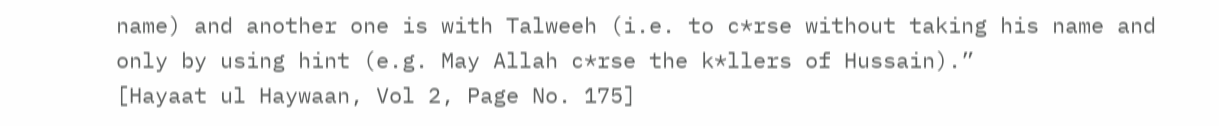name) and another one is with Talweeh (i.e. to c*rse without taking his name and only by using hint (e.g. May Allah c*rse the k*llers of Hussain).”
[Hayaat ul Haywaan, Vol 2, Page No. 175]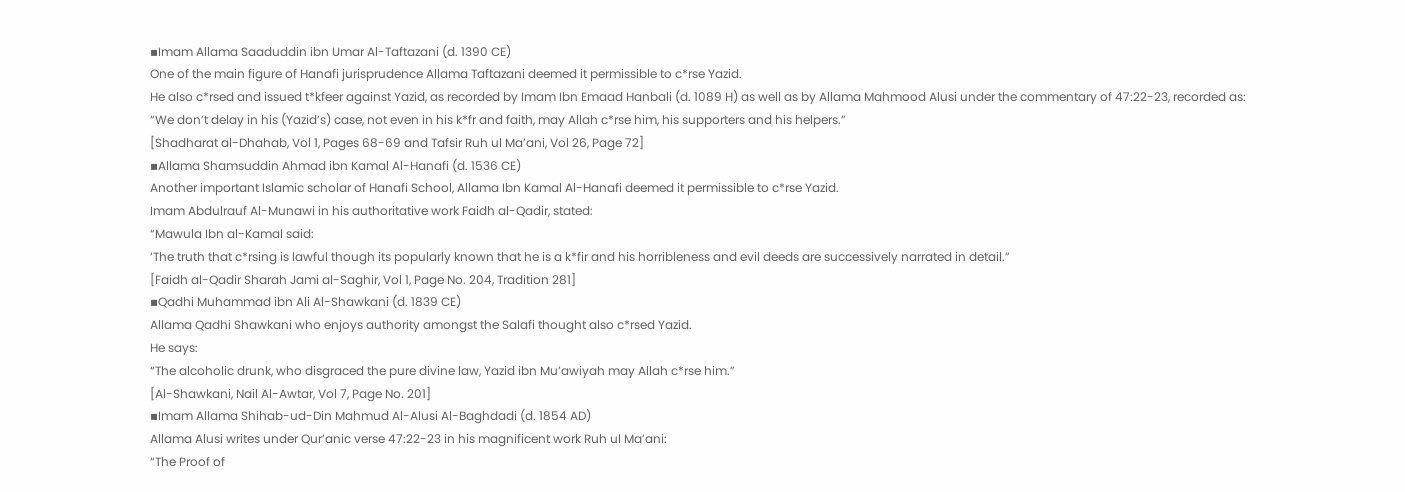▪Imam Allama Saaduddin ibn Umar Al-Taftazani (d. 1390 CE)
One of the main figure of Hanafi jurisprudence Allama Taftazani deemed it permissible to c*rse Yazid.
He also c*rsed and issued t*kfeer against Yazid, as recorded by Imam Ibn Emaad Hanbali (d. 1089 H) as well as by Allama Mahmood Alusi under the commentary of 47:22-23, recorded as:
“We don’t delay in his (Yazid’s) case, not even in his k*fr and faith, may Allah c*rse him, his supporters and his helpers.”
[Shadharat al-Dhahab, Vol 1, Pages 68-69 and Tafsir Ruh ul Ma’ani, Vol 26, Page 72]
▪Allama Shamsuddin Ahmad ibn Kamal Al-Hanafi (d. 1536 CE)
Another important Islamic scholar of Hanafi School, Allama Ibn Kamal Al-Hanafi deemed it permissible to c*rse Yazid.
Imam Abdulrauf Al-Munawi in his authoritative work Faidh al-Qadir, stated:
“Mawula Ibn al-Kamal said:
‘The truth that c*rsing is lawful though its popularly known that he is a k*fir and his horribleness and evil deeds are successively narrated in detail.”
[Faidh al-Qadir Sharah Jami al-Saghir, Vol 1, Page No. 204, Tradition 281]
▪Qadhi Muhammad ibn Ali Al-Shawkani (d. 1839 CE)
Allama Qadhi Shawkani who enjoys authority amongst the Salafi thought also c*rsed Yazid.
He says:
“The alcoholic drunk, who disgraced the pure divine law, Yazid ibn Mu’awiyah may Allah c*rse him.”
[Al-Shawkani, Nail Al-Awtar, Vol 7, Page No. 201]
▪Imam Allama Shihab-ud-Din Mahmud Al-Alusi Al-Baghdadi (d. 1854 AD)
Allama Alusi writes under Qur’anic verse 47:22-23 in his magnificent work Ruh ul Ma’ani:
“The Proof of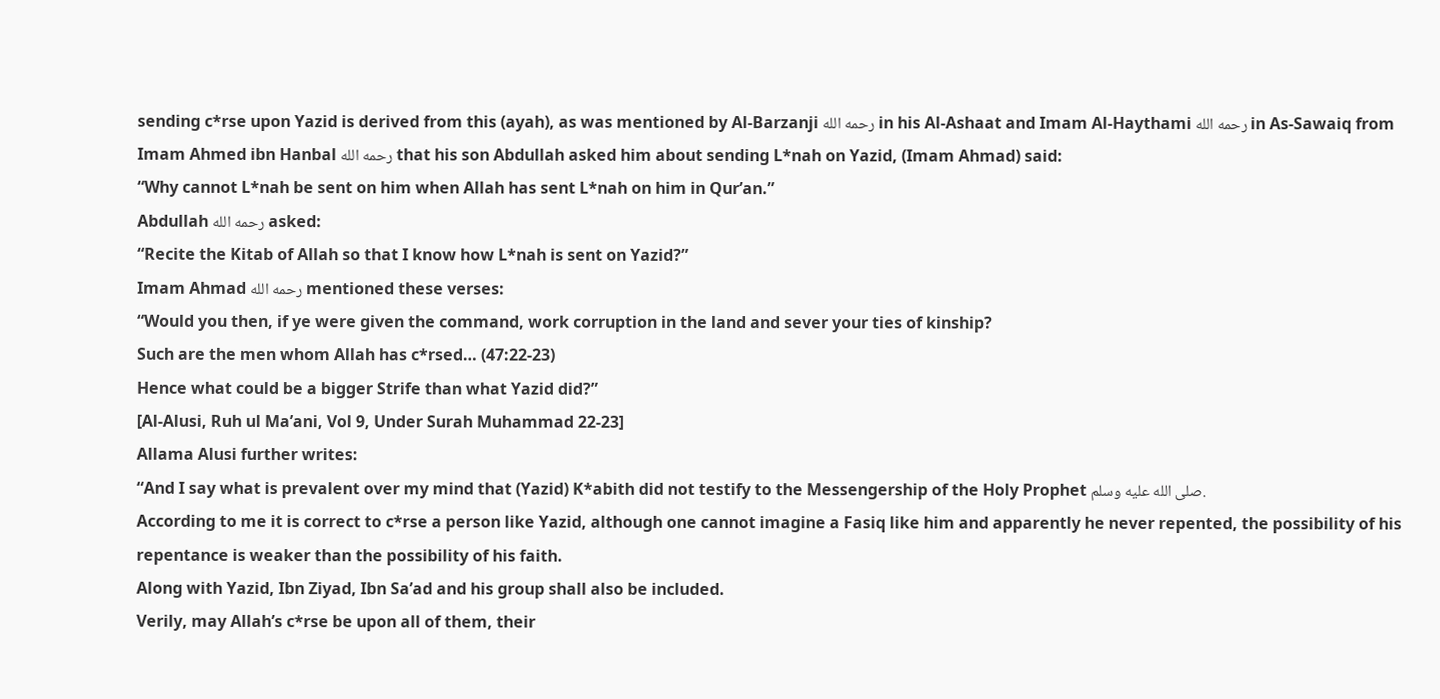sending c*rse upon Yazid is derived from this (ayah), as was mentioned by Al-Barzanji رحمه الله in his Al-Ashaat and Imam Al-Haythami رحمه الله in As-Sawaiq from Imam Ahmed ibn Hanbal رحمه الله that his son Abdullah asked him about sending L*nah on Yazid, (Imam Ahmad) said:
“Why cannot L*nah be sent on him when Allah has sent L*nah on him in Qur’an.”
Abdullah رحمه الله asked:
“Recite the Kitab of Allah so that I know how L*nah is sent on Yazid?”
Imam Ahmad رحمه الله mentioned these verses:
“Would you then, if ye were given the command, work corruption in the land and sever your ties of kinship?
Such are the men whom Allah has c*rsed… (47:22-23)
Hence what could be a bigger Strife than what Yazid did?”
[Al-Alusi, Ruh ul Ma’ani, Vol 9, Under Surah Muhammad 22-23]
Allama Alusi further writes:
“And I say what is prevalent over my mind that (Yazid) K*abith did not testify to the Messengership of the Holy Prophet صلى الله عليه وسلم.
According to me it is correct to c*rse a person like Yazid, although one cannot imagine a Fasiq like him and apparently he never repented, the possibility of his repentance is weaker than the possibility of his faith.
Along with Yazid, Ibn Ziyad, Ibn Sa’ad and his group shall also be included.
Verily, may Allah’s c*rse be upon all of them, their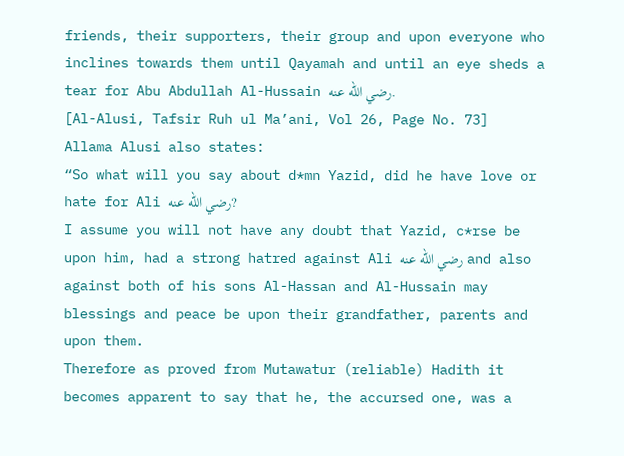friends, their supporters, their group and upon everyone who inclines towards them until Qayamah and until an eye sheds a tear for Abu Abdullah Al-Hussain رضي الله عنه.
[Al-Alusi, Tafsir Ruh ul Ma’ani, Vol 26, Page No. 73]
Allama Alusi also states:
“So what will you say about d*mn Yazid, did he have love or hate for Ali رضي الله عنه?
I assume you will not have any doubt that Yazid, c*rse be upon him, had a strong hatred against Ali رضي الله عنه and also against both of his sons Al-Hassan and Al-Hussain may blessings and peace be upon their grandfather, parents and upon them.
Therefore as proved from Mutawatur (reliable) Hadith it becomes apparent to say that he, the accursed one, was a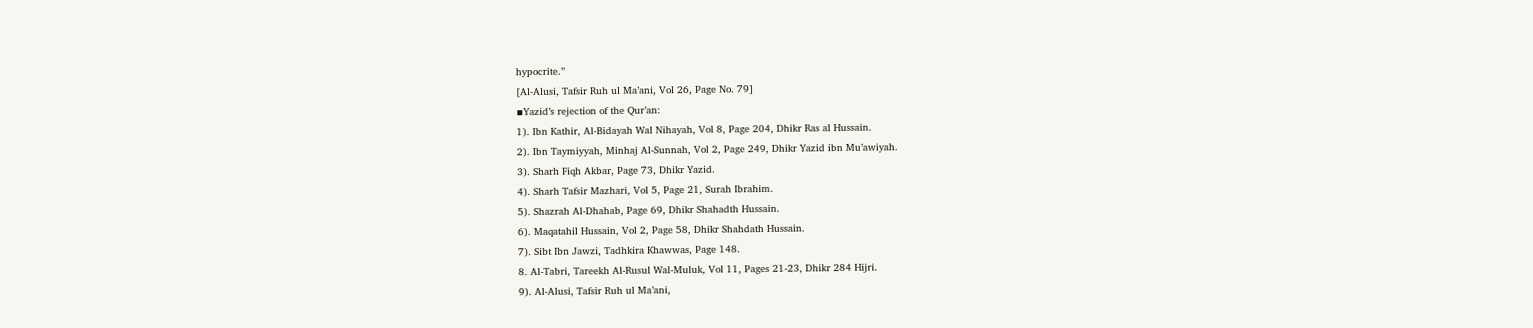hypocrite.”
[Al-Alusi, Tafsir Ruh ul Ma’ani, Vol 26, Page No. 79]
▪Yazid’s rejection of the Qur’an:
1). Ibn Kathir, Al-Bidayah Wal Nihayah, Vol 8, Page 204, Dhikr Ras al Hussain.
2). Ibn Taymiyyah, Minhaj Al-Sunnah, Vol 2, Page 249, Dhikr Yazid ibn Mu’awiyah.
3). Sharh Fiqh Akbar, Page 73, Dhikr Yazid.
4). Sharh Tafsir Mazhari, Vol 5, Page 21, Surah Ibrahim.
5). Shazrah Al-Dhahab, Page 69, Dhikr Shahadth Hussain.
6). Maqatahil Hussain, Vol 2, Page 58, Dhikr Shahdath Hussain.
7). Sibt Ibn Jawzi, Tadhkira Khawwas, Page 148.
8. Al-Tabri, Tareekh Al-Rusul Wal-Muluk, Vol 11, Pages 21-23, Dhikr 284 Hijri.
9). Al-Alusi, Tafsir Ruh ul Ma’ani,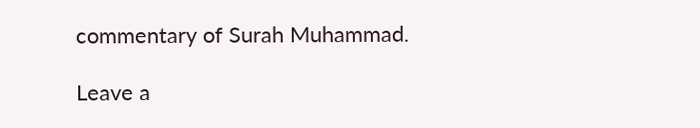commentary of Surah Muhammad.

Leave a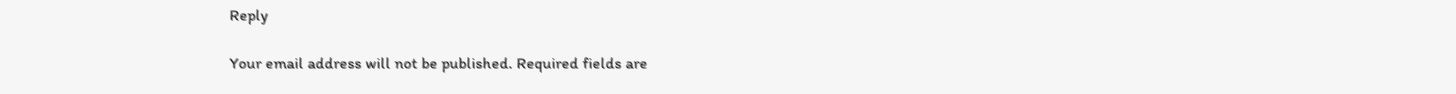Reply

Your email address will not be published. Required fields are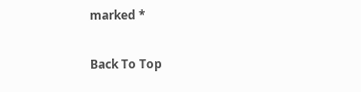marked *

Back To Top